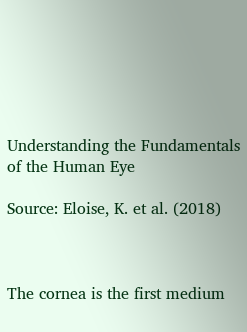Understanding the Fundamentals of the Human Eye

Source: Eloise, K. et al. (2018)



The cornea is the first medium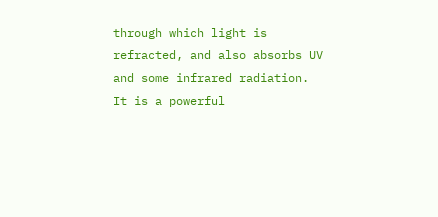through which light is refracted, and also absorbs UV and some infrared radiation. It is a powerful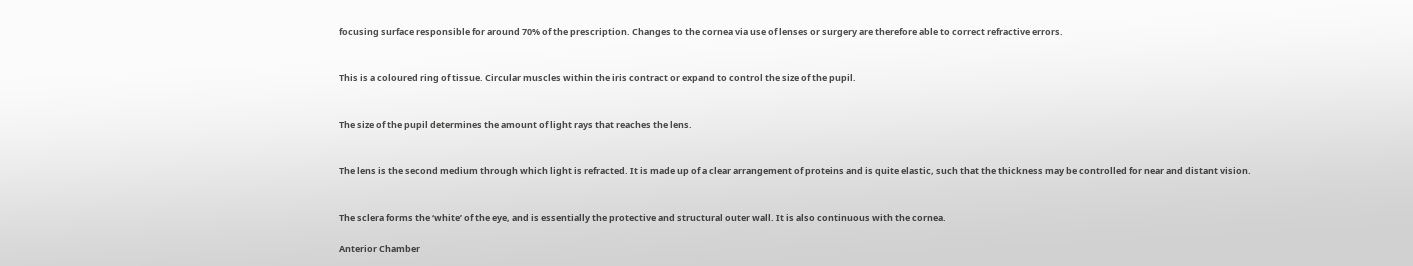focusing surface responsible for around 70% of the prescription. Changes to the cornea via use of lenses or surgery are therefore able to correct refractive errors.


This is a coloured ring of tissue. Circular muscles within the iris contract or expand to control the size of the pupil.


The size of the pupil determines the amount of light rays that reaches the lens.


The lens is the second medium through which light is refracted. It is made up of a clear arrangement of proteins and is quite elastic, such that the thickness may be controlled for near and distant vision.


The sclera forms the ‘white’ of the eye, and is essentially the protective and structural outer wall. It is also continuous with the cornea.

Anterior Chamber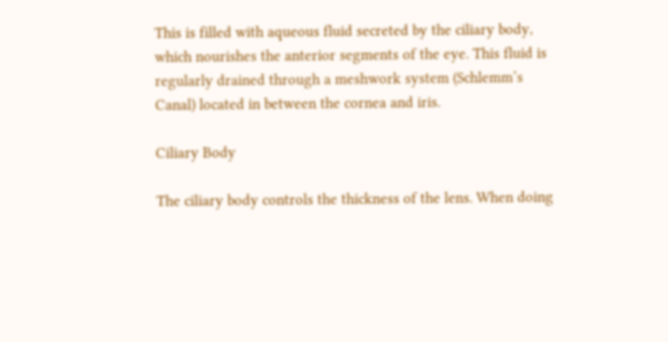This is filled with aqueous fluid secreted by the ciliary body, which nourishes the anterior segments of the eye. This fluid is regularly drained through a meshwork system (Schlemm’s Canal) located in between the cornea and iris.

Ciliary Body

The ciliary body controls the thickness of the lens. When doing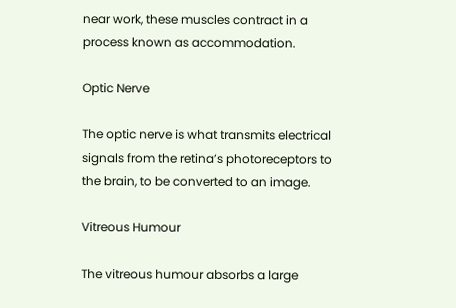near work, these muscles contract in a process known as accommodation.

Optic Nerve

The optic nerve is what transmits electrical signals from the retina’s photoreceptors to the brain, to be converted to an image.

Vitreous Humour

The vitreous humour absorbs a large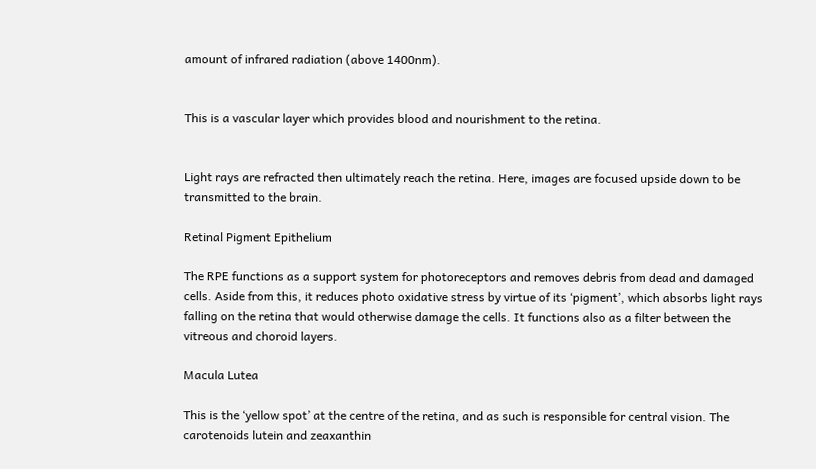amount of infrared radiation (above 1400nm).


This is a vascular layer which provides blood and nourishment to the retina.


Light rays are refracted then ultimately reach the retina. Here, images are focused upside down to be transmitted to the brain.

Retinal Pigment Epithelium

The RPE functions as a support system for photoreceptors and removes debris from dead and damaged cells. Aside from this, it reduces photo oxidative stress by virtue of its ‘pigment’, which absorbs light rays falling on the retina that would otherwise damage the cells. It functions also as a filter between the vitreous and choroid layers.

Macula Lutea

This is the ‘yellow spot’ at the centre of the retina, and as such is responsible for central vision. The carotenoids lutein and zeaxanthin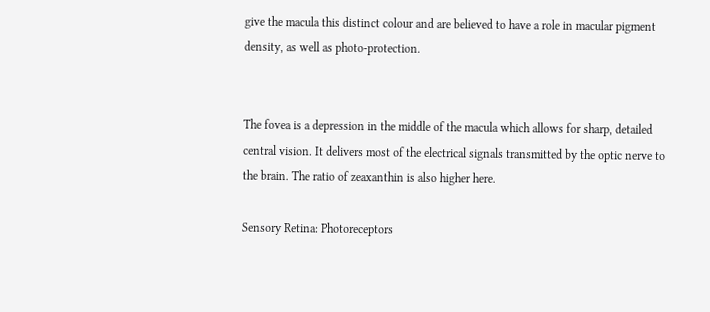give the macula this distinct colour and are believed to have a role in macular pigment density, as well as photo-protection.


The fovea is a depression in the middle of the macula which allows for sharp, detailed central vision. It delivers most of the electrical signals transmitted by the optic nerve to the brain. The ratio of zeaxanthin is also higher here.

Sensory Retina: Photoreceptors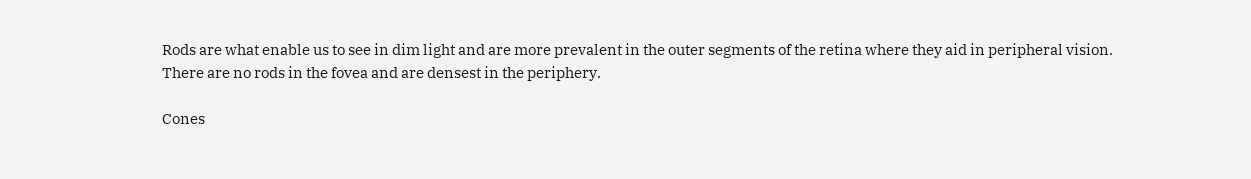Rods are what enable us to see in dim light and are more prevalent in the outer segments of the retina where they aid in peripheral vision. There are no rods in the fovea and are densest in the periphery.

Cones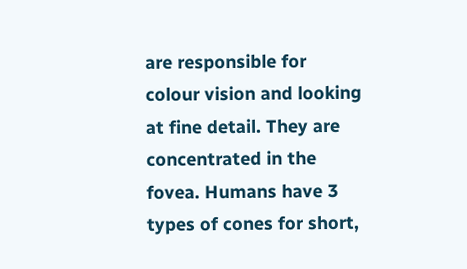are responsible for colour vision and looking at fine detail. They are concentrated in the fovea. Humans have 3 types of cones for short,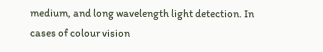medium, and long wavelength light detection. In cases of colour vision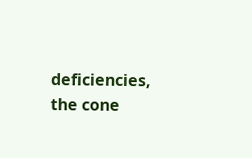deficiencies, the cone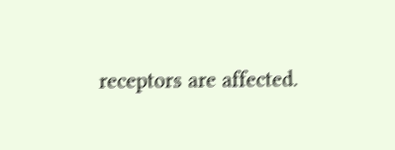receptors are affected.